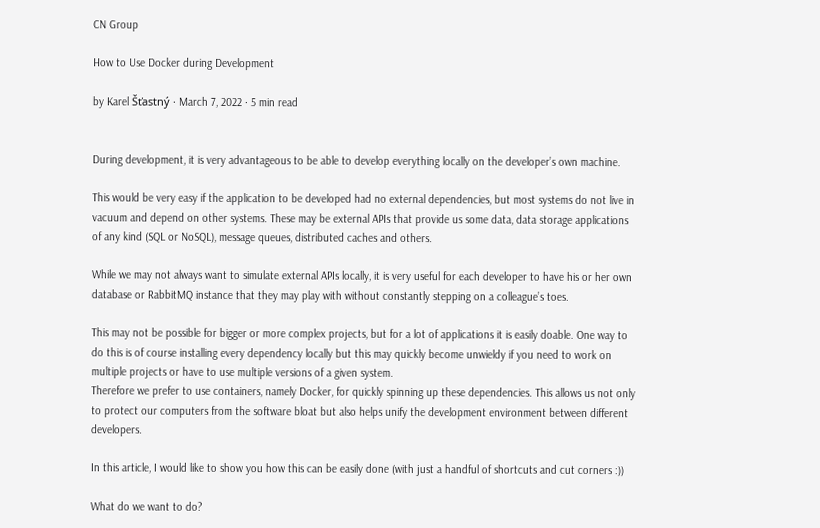CN Group

How to Use Docker during Development

by Karel Šťastný · March 7, 2022 · 5 min read


During development, it is very advantageous to be able to develop everything locally on the developer’s own machine.

This would be very easy if the application to be developed had no external dependencies, but most systems do not live in vacuum and depend on other systems. These may be external APIs that provide us some data, data storage applications of any kind (SQL or NoSQL), message queues, distributed caches and others.

While we may not always want to simulate external APIs locally, it is very useful for each developer to have his or her own database or RabbitMQ instance that they may play with without constantly stepping on a colleague’s toes.

This may not be possible for bigger or more complex projects, but for a lot of applications it is easily doable. One way to do this is of course installing every dependency locally but this may quickly become unwieldy if you need to work on multiple projects or have to use multiple versions of a given system.
Therefore we prefer to use containers, namely Docker, for quickly spinning up these dependencies. This allows us not only to protect our computers from the software bloat but also helps unify the development environment between different developers.

In this article, I would like to show you how this can be easily done (with just a handful of shortcuts and cut corners :))

What do we want to do?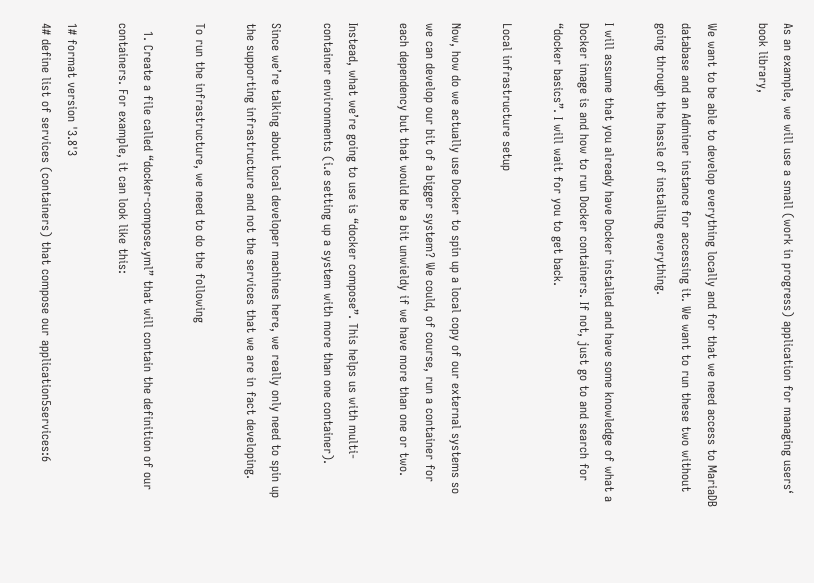As an example, we will use a small (work in progress) application for managing users‘ book library,

We want to be able to develop everything locally and for that we need access to MariaDB database and an Adminer instance for accessing it. We want to run these two without going through the hassle of installing everything.

I will assume that you already have Docker installed and have some knowledge of what a Docker image is and how to run Docker containers. If not, just go to and search for “docker basics”. I will wait for you to get back.

Local infrastructure setup

Now, how do we actually use Docker to spin up a local copy of our external systems so we can develop our bit of a bigger system? We could, of course, run a container for each dependency but that would be a bit unwieldy if we have more than one or two.

Instead, what we’re going to use is “docker compose”. This helps us with multi-container environments (i.e setting up a system with more than one container).

Since we’re talking about local developer machines here, we really only need to spin up the supporting infrastructure and not the services that we are in fact developing.

To run the infrastructure, we need to do the following

  1. Create a file called “docker-compose.yml” that will contain the definition of our containers. For example, it can look like this:

1# format version '3.8'3
4# define list of services (containers) that compose our application5services:6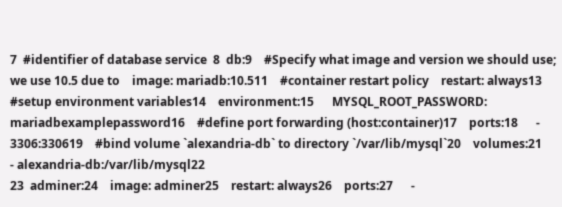7  #identifier of database service  8  db:9    #Specify what image and version we should use; we use 10.5 due to    image: mariadb:10.511    #container restart policy    restart: always13    #setup environment variables14    environment:15      MYSQL_ROOT_PASSWORD: mariadbexamplepassword16    #define port forwarding (host:container)17    ports:18      - 3306:330619    #bind volume `alexandria-db` to directory `/var/lib/mysql`20    volumes:21      - alexandria-db:/var/lib/mysql22
23  adminer:24    image: adminer25    restart: always26    ports:27      -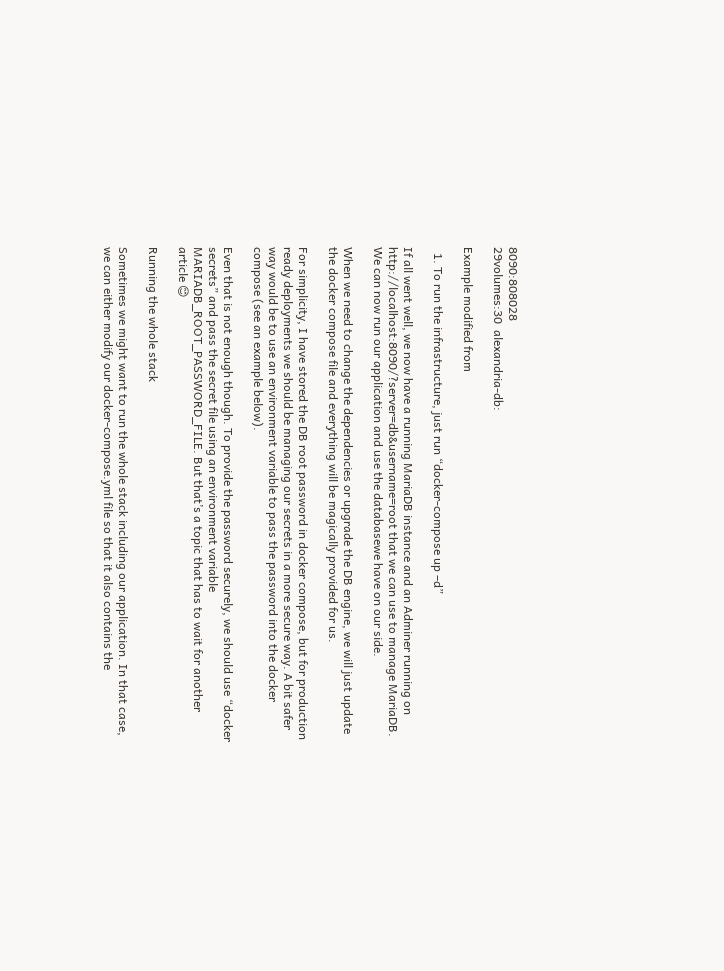8090:808028
29volumes:30  alexandria-db:

Example modified from

  1. To run the infrastructure, just run “docker-compose up –d”

If all went well, we now have a running MariaDB instance and an Adminer running on http://localhost:8090/?server=db&username=root that we can use to manage MariaDB. We can now run our application and use the databasewe have on our side.

When we need to change the dependencies or upgrade the DB engine, we will just update the docker compose file and everything will be magically provided for us.

For simplicity, I have stored the DB root password in docker compose, but for production ready deployments we should be managing our secrets in a more secure way. A bit safer way would be to use an environment variable to pass the password into the docker compose (see an example below).

Even that is not enough though. To provide the password securely, we should use “docker secrets” and pass the secret file using an environment variable MARIADB_ROOT_PASSWORD_FILE. But that’s a topic that has to wait for another article 😊

Running the whole stack

Sometimes we might want to run the whole stack including our application. In that case, we can either modify our docker-compose.yml file so that it also contains the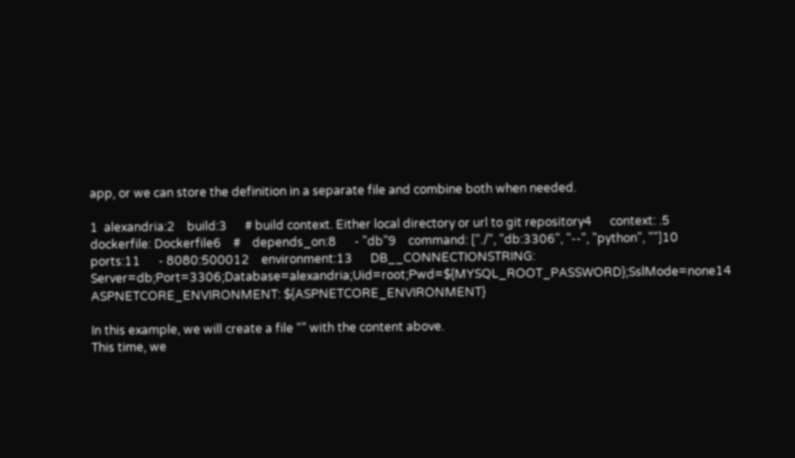app, or we can store the definition in a separate file and combine both when needed.

1  alexandria:2    build:3      # build context. Either local directory or url to git repository4      context: .5      dockerfile: Dockerfile6    #    depends_on:8      - "db"9    command: ["./", "db:3306", "--", "python", ""]10    ports:11      - 8080:500012    environment:13      DB__CONNECTIONSTRING: Server=db;Port=3306;Database=alexandria;Uid=root;Pwd=${MYSQL_ROOT_PASSWORD};SslMode=none14      ASPNETCORE_ENVIRONMENT: ${ASPNETCORE_ENVIRONMENT}

In this example, we will create a file “” with the content above.
This time, we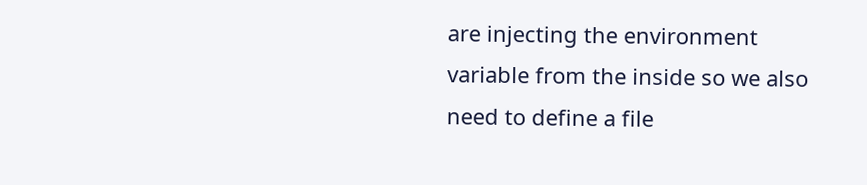are injecting the environment variable from the inside so we also need to define a file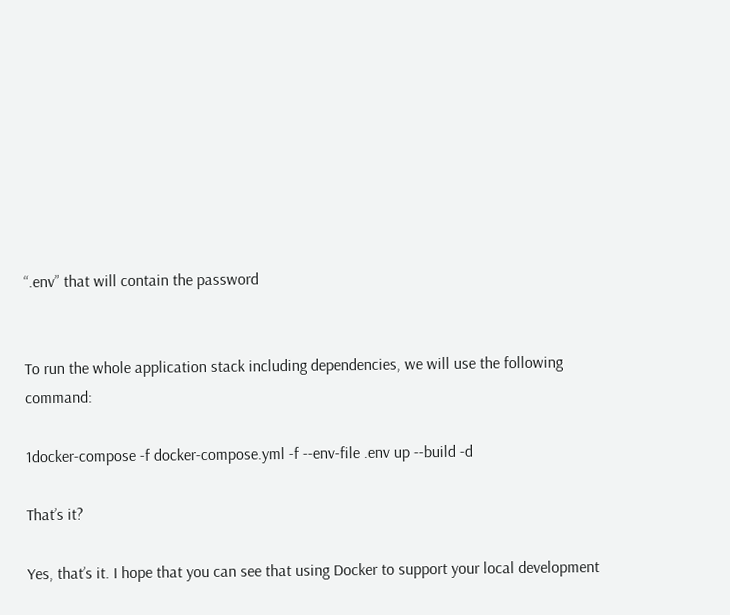“.env” that will contain the password


To run the whole application stack including dependencies, we will use the following command:

1docker-compose -f docker-compose.yml -f --env-file .env up --build -d

That’s it?

Yes, that’s it. I hope that you can see that using Docker to support your local development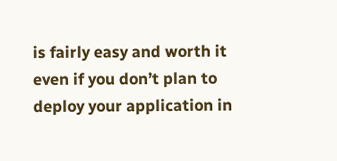is fairly easy and worth it even if you don’t plan to deploy your application in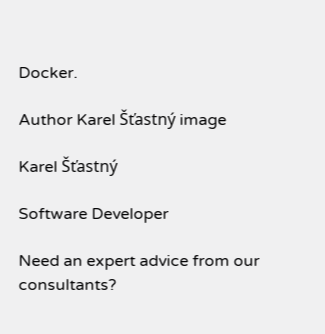Docker.

Author Karel Šťastný image

Karel Šťastný

Software Developer

Need an expert advice from our consultants?